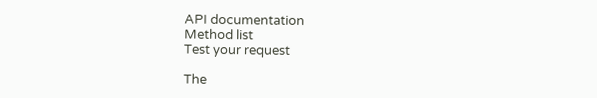API documentation
Method list
Test your request

The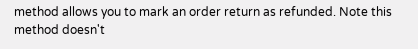method allows you to mark an order return as refunded. Note this method doesn't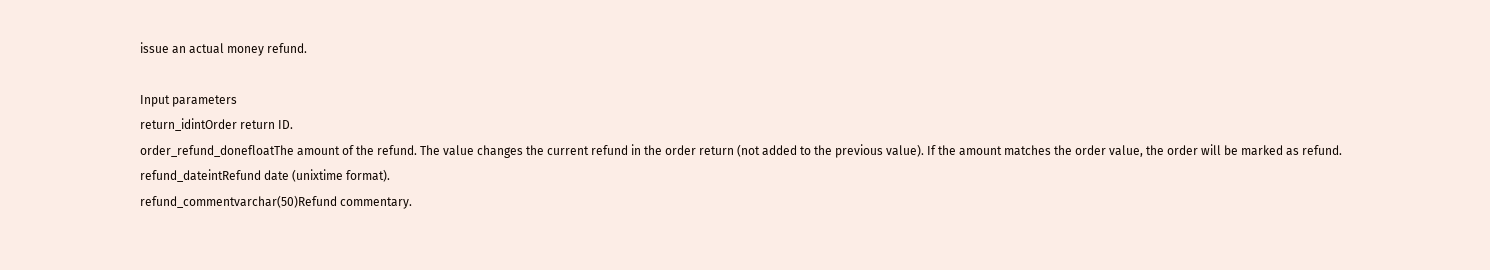issue an actual money refund.

Input parameters
return_idintOrder return ID.
order_refund_donefloatThe amount of the refund. The value changes the current refund in the order return (not added to the previous value). If the amount matches the order value, the order will be marked as refund.
refund_dateintRefund date (unixtime format).
refund_commentvarchar(50)Refund commentary.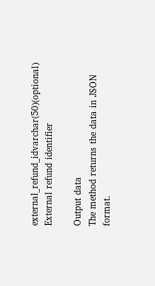external_refund_idvarchar(50)(optional) External refund identifier

Output data
The method returns the data in JSON format.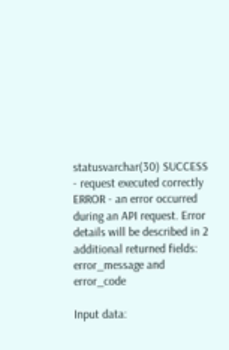statusvarchar(30) SUCCESS - request executed correctly
ERROR - an error occurred during an API request. Error details will be described in 2 additional returned fields: error_message and error_code

Input data: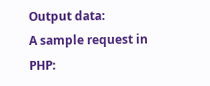Output data:
A sample request in PHP: